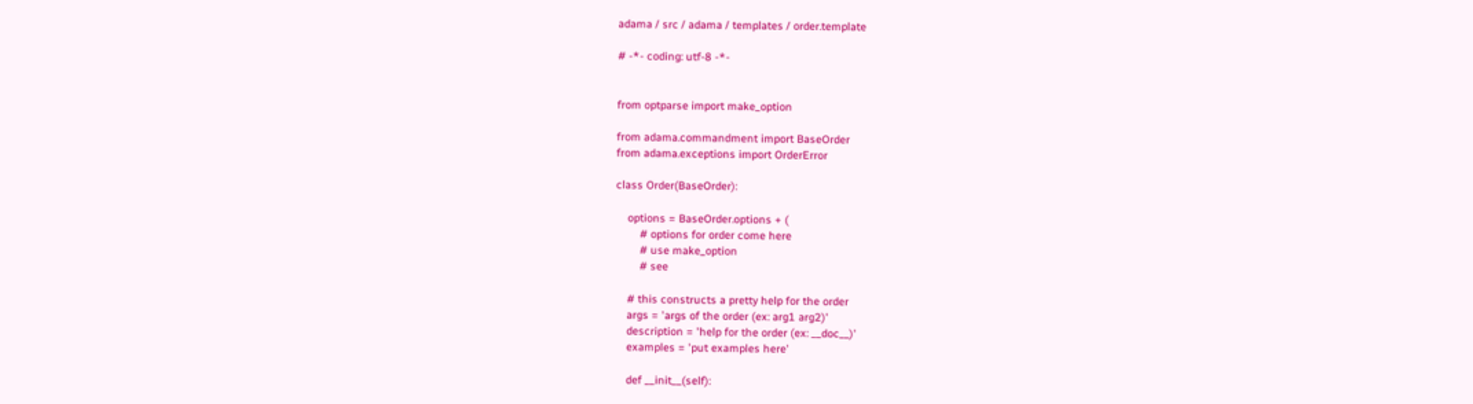adama / src / adama / templates / order.template

# -*- coding: utf-8 -*-


from optparse import make_option

from adama.commandment import BaseOrder
from adama.exceptions import OrderError

class Order(BaseOrder):

    options = BaseOrder.options + (
        # options for order come here
        # use make_option
        # see

    # this constructs a pretty help for the order
    args = 'args of the order (ex: arg1 arg2)'
    description = 'help for the order (ex: __doc__)'
    examples = 'put examples here'

    def __init__(self):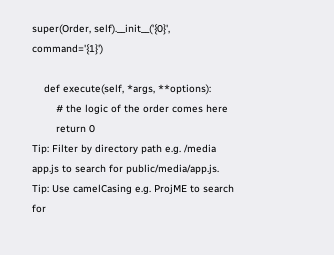super(Order, self).__init__('{0}', command='{1}')

    def execute(self, *args, **options):
        # the logic of the order comes here
        return 0
Tip: Filter by directory path e.g. /media app.js to search for public/media/app.js.
Tip: Use camelCasing e.g. ProjME to search for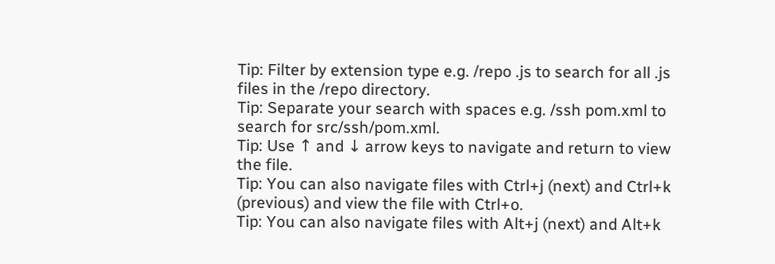Tip: Filter by extension type e.g. /repo .js to search for all .js files in the /repo directory.
Tip: Separate your search with spaces e.g. /ssh pom.xml to search for src/ssh/pom.xml.
Tip: Use ↑ and ↓ arrow keys to navigate and return to view the file.
Tip: You can also navigate files with Ctrl+j (next) and Ctrl+k (previous) and view the file with Ctrl+o.
Tip: You can also navigate files with Alt+j (next) and Alt+k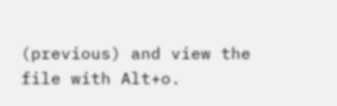(previous) and view the file with Alt+o.